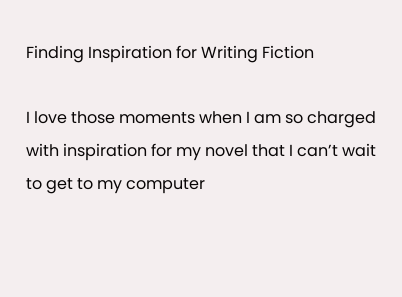Finding Inspiration for Writing Fiction

I love those moments when I am so charged with inspiration for my novel that I can’t wait to get to my computer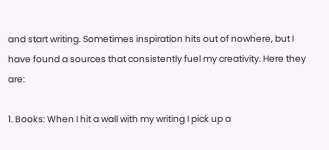and start writing. Sometimes inspiration hits out of nowhere, but I have found a sources that consistently fuel my creativity. Here they are:

1. Books: When I hit a wall with my writing I pick up a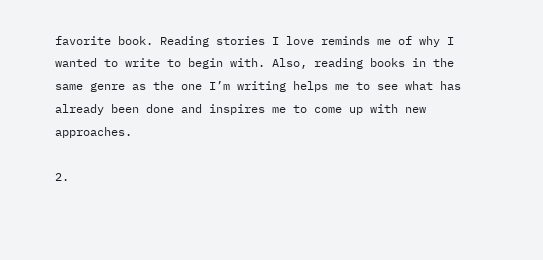favorite book. Reading stories I love reminds me of why I wanted to write to begin with. Also, reading books in the same genre as the one I’m writing helps me to see what has already been done and inspires me to come up with new approaches.

2.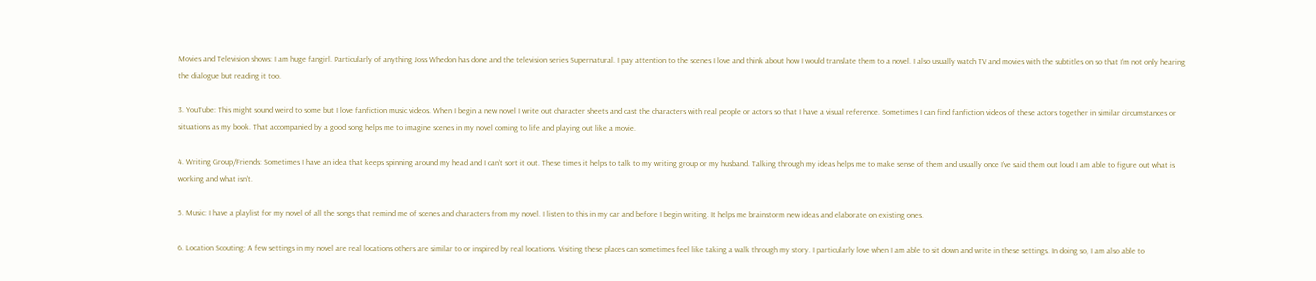Movies and Television shows: I am huge fangirl. Particularly of anything Joss Whedon has done and the television series Supernatural. I pay attention to the scenes I love and think about how I would translate them to a novel. I also usually watch TV and movies with the subtitles on so that I’m not only hearing the dialogue but reading it too.

3. YouTube: This might sound weird to some but I love fanfiction music videos. When I begin a new novel I write out character sheets and cast the characters with real people or actors so that I have a visual reference. Sometimes I can find fanfiction videos of these actors together in similar circumstances or situations as my book. That accompanied by a good song helps me to imagine scenes in my novel coming to life and playing out like a movie.

4. Writing Group/Friends: Sometimes I have an idea that keeps spinning around my head and I can’t sort it out. These times it helps to talk to my writing group or my husband. Talking through my ideas helps me to make sense of them and usually once I’ve said them out loud I am able to figure out what is working and what isn’t.

5. Music: I have a playlist for my novel of all the songs that remind me of scenes and characters from my novel. I listen to this in my car and before I begin writing. It helps me brainstorm new ideas and elaborate on existing ones.

6. Location Scouting: A few settings in my novel are real locations others are similar to or inspired by real locations. Visiting these places can sometimes feel like taking a walk through my story. I particularly love when I am able to sit down and write in these settings. In doing so, I am also able to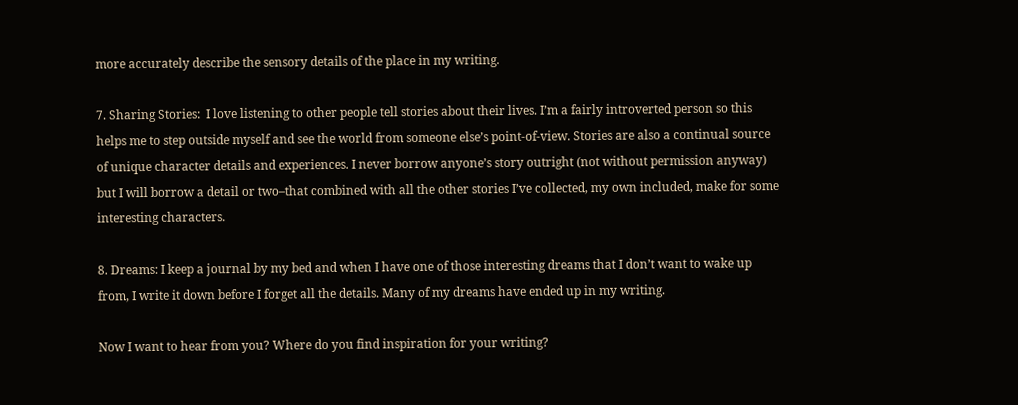more accurately describe the sensory details of the place in my writing.

7. Sharing Stories:  I love listening to other people tell stories about their lives. I’m a fairly introverted person so this helps me to step outside myself and see the world from someone else’s point-of-view. Stories are also a continual source of unique character details and experiences. I never borrow anyone’s story outright (not without permission anyway) but I will borrow a detail or two–that combined with all the other stories I’ve collected, my own included, make for some interesting characters.

8. Dreams: I keep a journal by my bed and when I have one of those interesting dreams that I don’t want to wake up from, I write it down before I forget all the details. Many of my dreams have ended up in my writing.

Now I want to hear from you? Where do you find inspiration for your writing?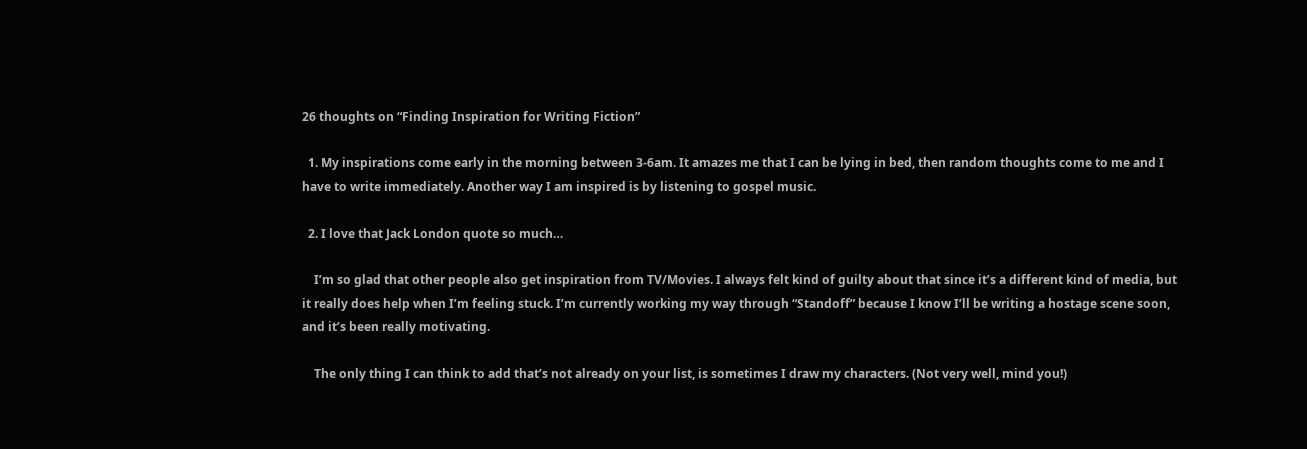26 thoughts on “Finding Inspiration for Writing Fiction”

  1. My inspirations come early in the morning between 3-6am. It amazes me that I can be lying in bed, then random thoughts come to me and I have to write immediately. Another way I am inspired is by listening to gospel music.

  2. I love that Jack London quote so much…

    I’m so glad that other people also get inspiration from TV/Movies. I always felt kind of guilty about that since it’s a different kind of media, but it really does help when I’m feeling stuck. I’m currently working my way through “Standoff” because I know I’ll be writing a hostage scene soon, and it’s been really motivating.

    The only thing I can think to add that’s not already on your list, is sometimes I draw my characters. (Not very well, mind you!)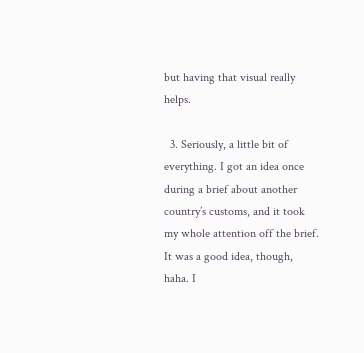but having that visual really helps.

  3. Seriously, a little bit of everything. I got an idea once during a brief about another country’s customs, and it took my whole attention off the brief. It was a good idea, though, haha. I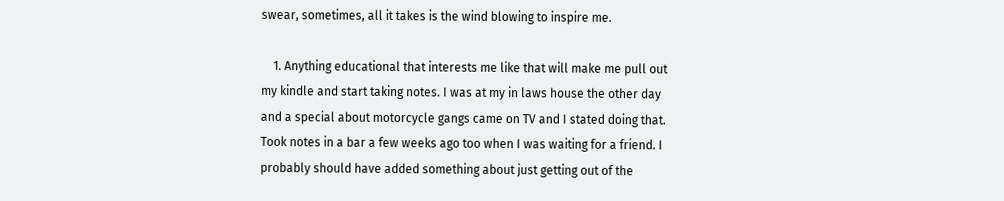swear, sometimes, all it takes is the wind blowing to inspire me.

    1. Anything educational that interests me like that will make me pull out my kindle and start taking notes. I was at my in laws house the other day and a special about motorcycle gangs came on TV and I stated doing that. Took notes in a bar a few weeks ago too when I was waiting for a friend. I probably should have added something about just getting out of the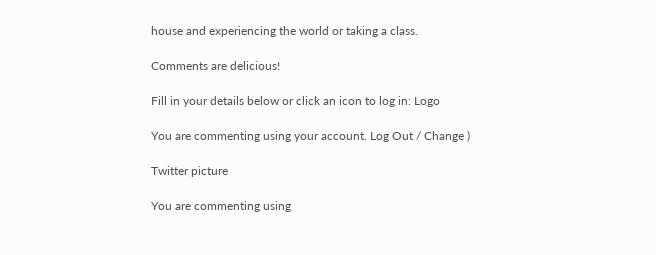house and experiencing the world or taking a class.

Comments are delicious!

Fill in your details below or click an icon to log in: Logo

You are commenting using your account. Log Out / Change )

Twitter picture

You are commenting using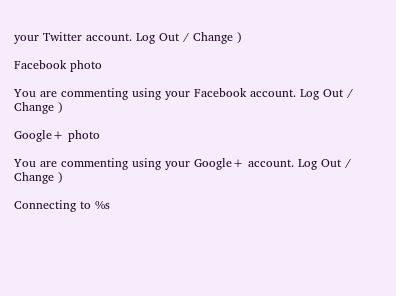your Twitter account. Log Out / Change )

Facebook photo

You are commenting using your Facebook account. Log Out / Change )

Google+ photo

You are commenting using your Google+ account. Log Out / Change )

Connecting to %s